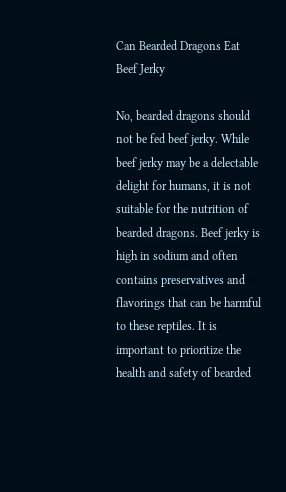Can Bearded Dragons Eat Beef Jerky

No, bearded dragons should not be fed beef jerky. While beef jerky may be a delectable delight for humans, it is not suitable for the nutrition of bearded dragons. Beef jerky is high in sodium and often contains preservatives and flavorings that can be harmful to these reptiles. It is important to prioritize the health and safety of bearded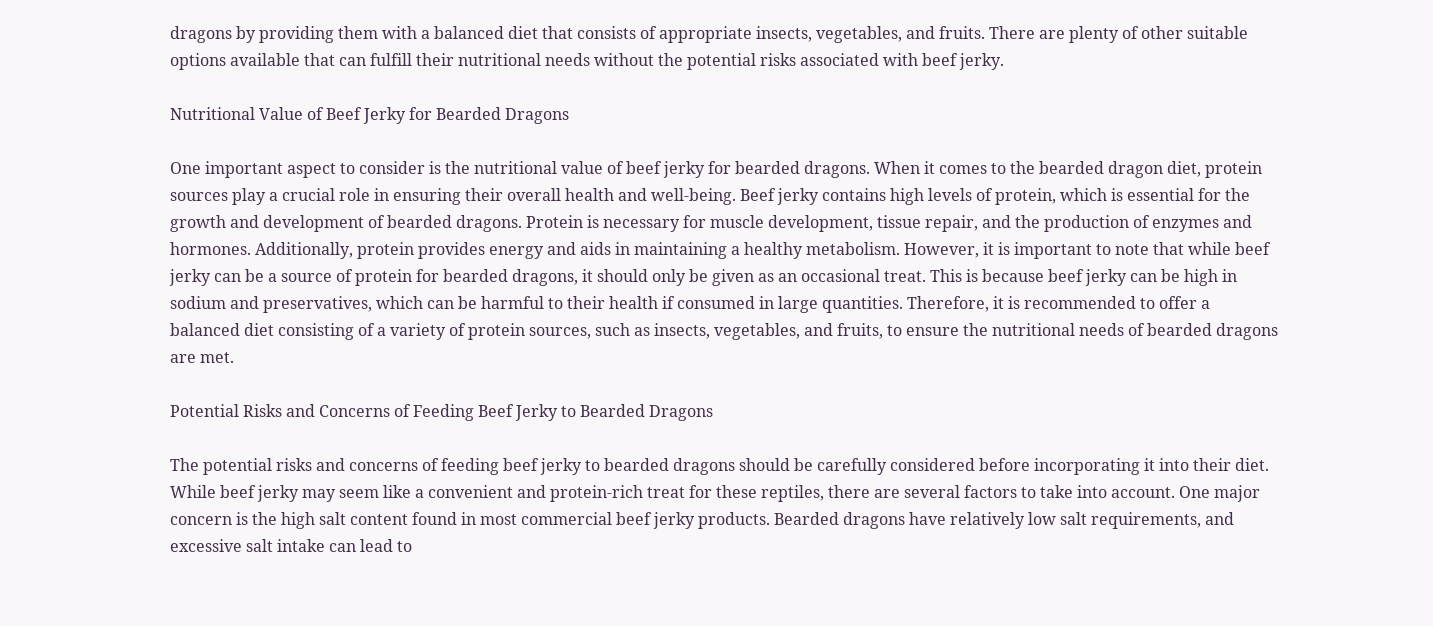dragons by providing them with a balanced diet that consists of appropriate insects, vegetables, and fruits. There are plenty of other suitable options available that can fulfill their nutritional needs without the potential risks associated with beef jerky.

Nutritional Value of Beef Jerky for Bearded Dragons

One important aspect to consider is the nutritional value of beef jerky for bearded dragons. When it comes to the bearded dragon diet, protein sources play a crucial role in ensuring their overall health and well-being. Beef jerky contains high levels of protein, which is essential for the growth and development of bearded dragons. Protein is necessary for muscle development, tissue repair, and the production of enzymes and hormones. Additionally, protein provides energy and aids in maintaining a healthy metabolism. However, it is important to note that while beef jerky can be a source of protein for bearded dragons, it should only be given as an occasional treat. This is because beef jerky can be high in sodium and preservatives, which can be harmful to their health if consumed in large quantities. Therefore, it is recommended to offer a balanced diet consisting of a variety of protein sources, such as insects, vegetables, and fruits, to ensure the nutritional needs of bearded dragons are met.

Potential Risks and Concerns of Feeding Beef Jerky to Bearded Dragons

The potential risks and concerns of feeding beef jerky to bearded dragons should be carefully considered before incorporating it into their diet. While beef jerky may seem like a convenient and protein-rich treat for these reptiles, there are several factors to take into account. One major concern is the high salt content found in most commercial beef jerky products. Bearded dragons have relatively low salt requirements, and excessive salt intake can lead to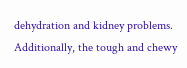dehydration and kidney problems. Additionally, the tough and chewy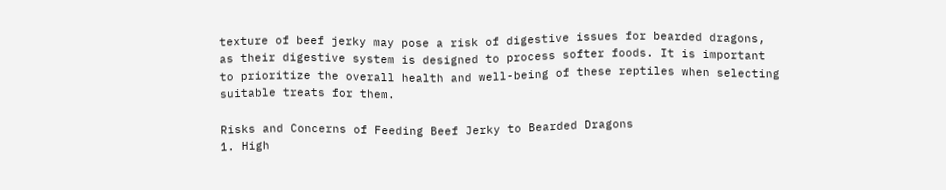texture of beef jerky may pose a risk of digestive issues for bearded dragons, as their digestive system is designed to process softer foods. It is important to prioritize the overall health and well-being of these reptiles when selecting suitable treats for them.

Risks and Concerns of Feeding Beef Jerky to Bearded Dragons
1. High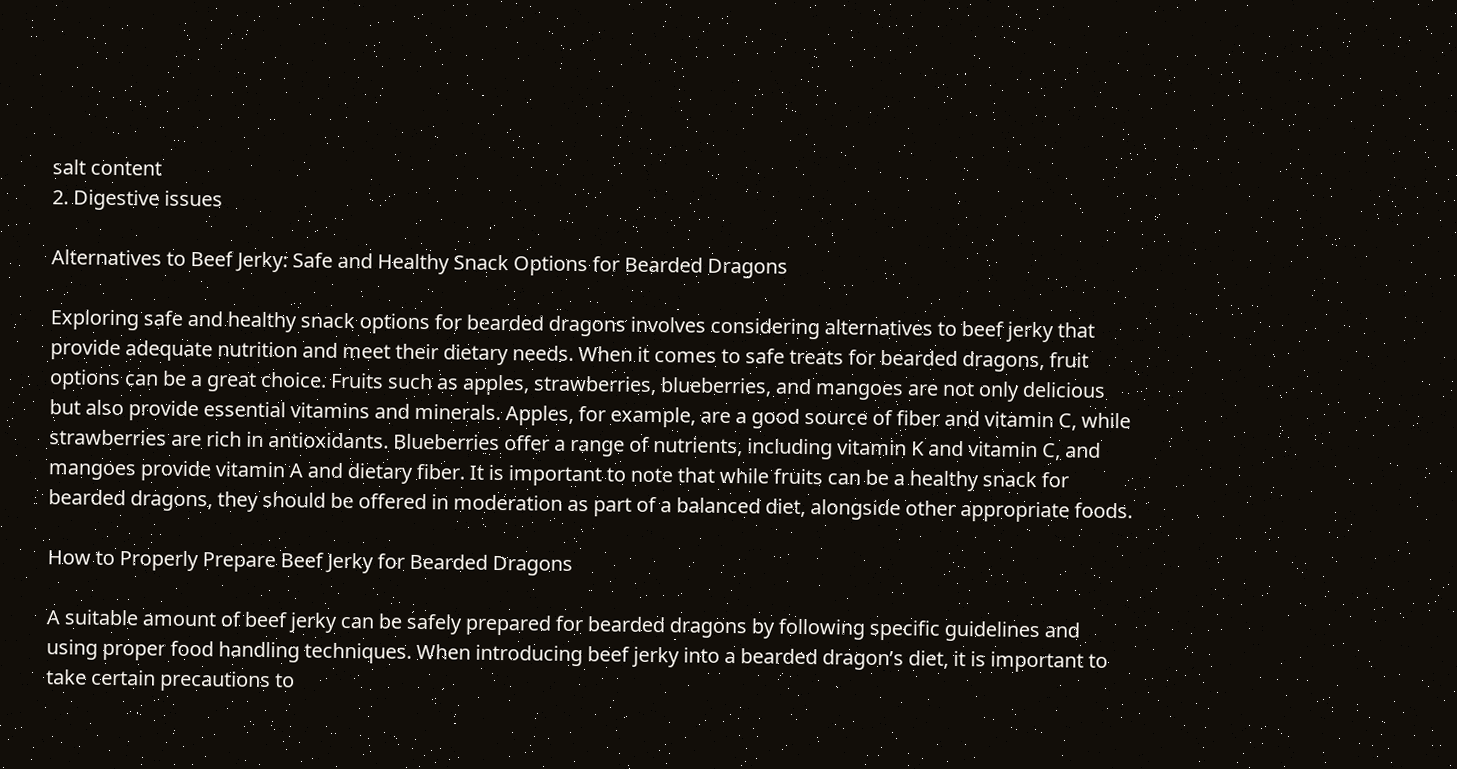salt content
2. Digestive issues

Alternatives to Beef Jerky: Safe and Healthy Snack Options for Bearded Dragons

Exploring safe and healthy snack options for bearded dragons involves considering alternatives to beef jerky that provide adequate nutrition and meet their dietary needs. When it comes to safe treats for bearded dragons, fruit options can be a great choice. Fruits such as apples, strawberries, blueberries, and mangoes are not only delicious but also provide essential vitamins and minerals. Apples, for example, are a good source of fiber and vitamin C, while strawberries are rich in antioxidants. Blueberries offer a range of nutrients, including vitamin K and vitamin C, and mangoes provide vitamin A and dietary fiber. It is important to note that while fruits can be a healthy snack for bearded dragons, they should be offered in moderation as part of a balanced diet, alongside other appropriate foods.

How to Properly Prepare Beef Jerky for Bearded Dragons

A suitable amount of beef jerky can be safely prepared for bearded dragons by following specific guidelines and using proper food handling techniques. When introducing beef jerky into a bearded dragon’s diet, it is important to take certain precautions to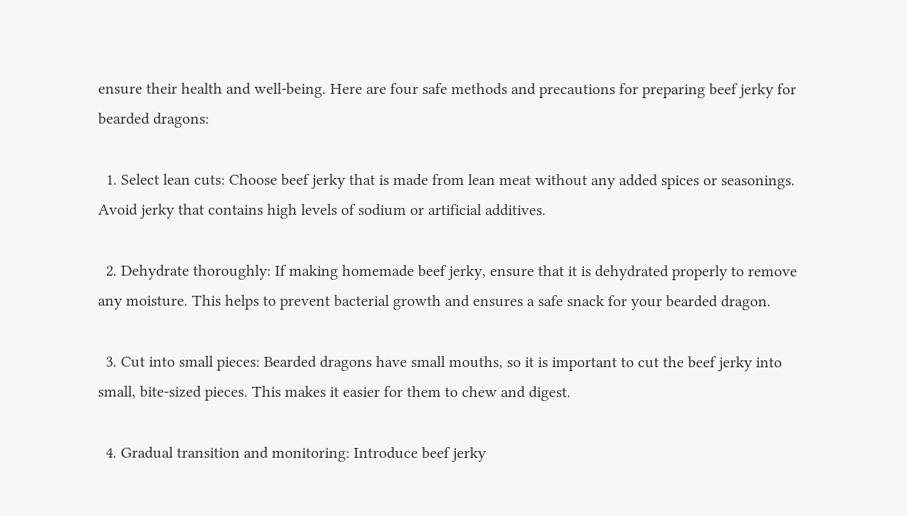ensure their health and well-being. Here are four safe methods and precautions for preparing beef jerky for bearded dragons:

  1. Select lean cuts: Choose beef jerky that is made from lean meat without any added spices or seasonings. Avoid jerky that contains high levels of sodium or artificial additives.

  2. Dehydrate thoroughly: If making homemade beef jerky, ensure that it is dehydrated properly to remove any moisture. This helps to prevent bacterial growth and ensures a safe snack for your bearded dragon.

  3. Cut into small pieces: Bearded dragons have small mouths, so it is important to cut the beef jerky into small, bite-sized pieces. This makes it easier for them to chew and digest.

  4. Gradual transition and monitoring: Introduce beef jerky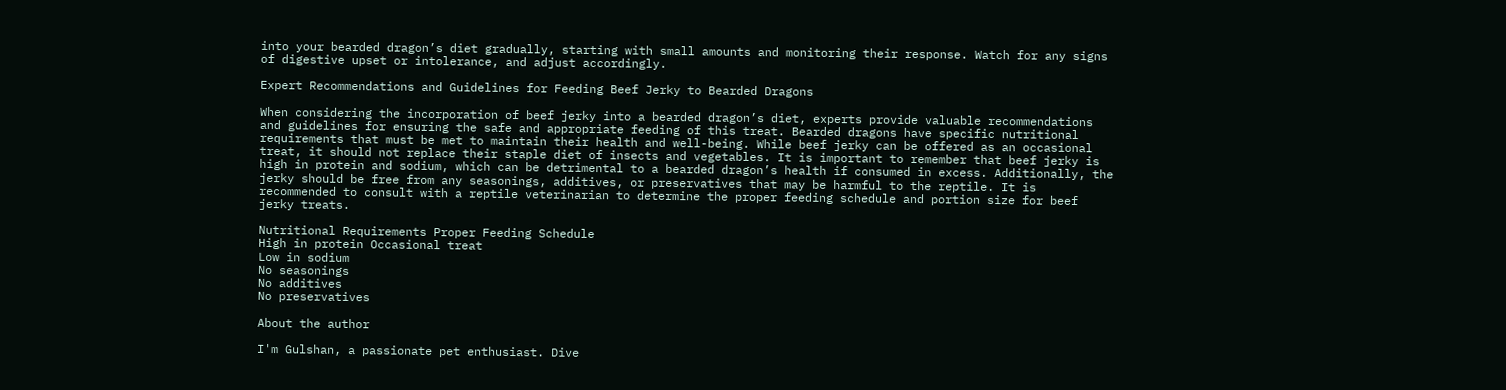into your bearded dragon’s diet gradually, starting with small amounts and monitoring their response. Watch for any signs of digestive upset or intolerance, and adjust accordingly.

Expert Recommendations and Guidelines for Feeding Beef Jerky to Bearded Dragons

When considering the incorporation of beef jerky into a bearded dragon’s diet, experts provide valuable recommendations and guidelines for ensuring the safe and appropriate feeding of this treat. Bearded dragons have specific nutritional requirements that must be met to maintain their health and well-being. While beef jerky can be offered as an occasional treat, it should not replace their staple diet of insects and vegetables. It is important to remember that beef jerky is high in protein and sodium, which can be detrimental to a bearded dragon’s health if consumed in excess. Additionally, the jerky should be free from any seasonings, additives, or preservatives that may be harmful to the reptile. It is recommended to consult with a reptile veterinarian to determine the proper feeding schedule and portion size for beef jerky treats.

Nutritional Requirements Proper Feeding Schedule
High in protein Occasional treat
Low in sodium
No seasonings
No additives
No preservatives

About the author

I'm Gulshan, a passionate pet enthusiast. Dive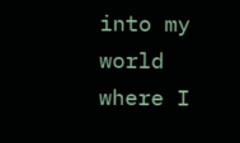into my world where I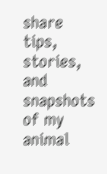share tips, stories, and snapshots of my animal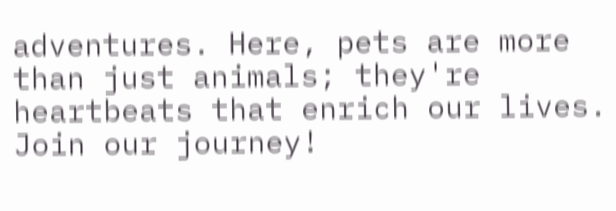adventures. Here, pets are more than just animals; they're heartbeats that enrich our lives. Join our journey!